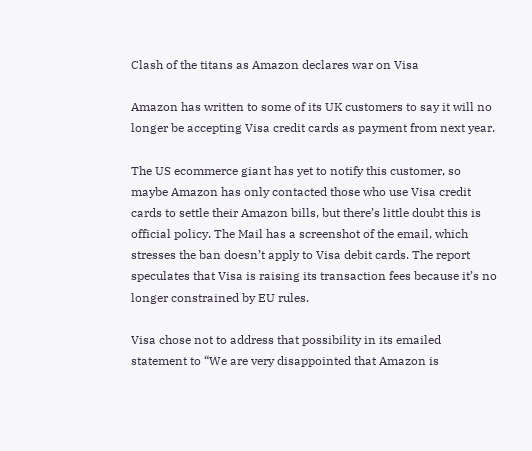Clash of the titans as Amazon declares war on Visa

Amazon has written to some of its UK customers to say it will no longer be accepting Visa credit cards as payment from next year.

The US ecommerce giant has yet to notify this customer, so maybe Amazon has only contacted those who use Visa credit cards to settle their Amazon bills, but there’s little doubt this is official policy. The Mail has a screenshot of the email, which stresses the ban doesn’t apply to Visa debit cards. The report speculates that Visa is raising its transaction fees because it’s no longer constrained by EU rules.

Visa chose not to address that possibility in its emailed statement to “We are very disappointed that Amazon is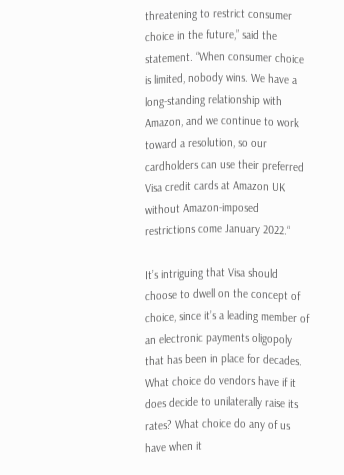threatening to restrict consumer choice in the future,” said the statement. “When consumer choice is limited, nobody wins. We have a long-standing relationship with Amazon, and we continue to work toward a resolution, so our cardholders can use their preferred Visa credit cards at Amazon UK without Amazon-imposed restrictions come January 2022.“

It’s intriguing that Visa should choose to dwell on the concept of choice, since it’s a leading member of an electronic payments oligopoly that has been in place for decades. What choice do vendors have if it does decide to unilaterally raise its rates? What choice do any of us have when it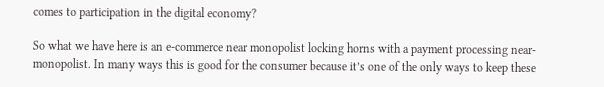comes to participation in the digital economy?

So what we have here is an e-commerce near monopolist locking horns with a payment processing near-monopolist. In many ways this is good for the consumer because it’s one of the only ways to keep these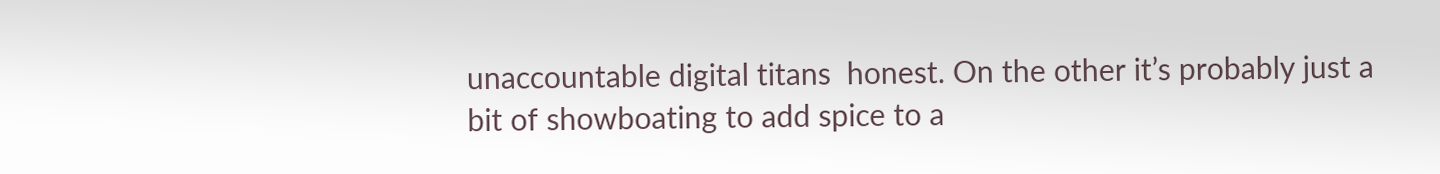unaccountable digital titans  honest. On the other it’s probably just a bit of showboating to add spice to a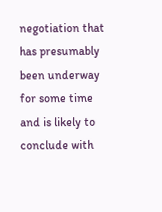negotiation that has presumably been underway for some time and is likely to conclude with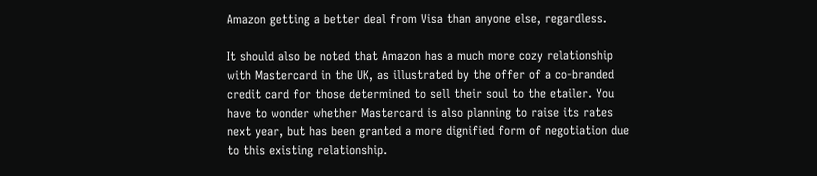Amazon getting a better deal from Visa than anyone else, regardless.

It should also be noted that Amazon has a much more cozy relationship with Mastercard in the UK, as illustrated by the offer of a co-branded credit card for those determined to sell their soul to the etailer. You have to wonder whether Mastercard is also planning to raise its rates next year, but has been granted a more dignified form of negotiation due to this existing relationship.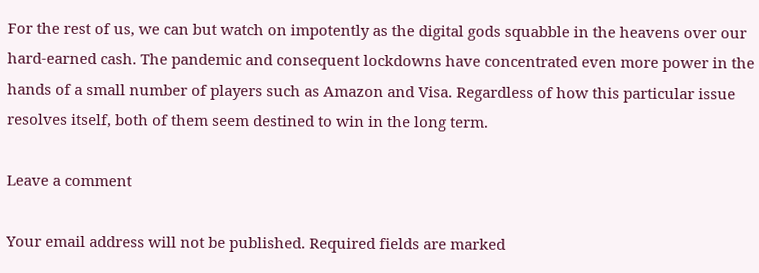For the rest of us, we can but watch on impotently as the digital gods squabble in the heavens over our hard-earned cash. The pandemic and consequent lockdowns have concentrated even more power in the hands of a small number of players such as Amazon and Visa. Regardless of how this particular issue resolves itself, both of them seem destined to win in the long term.

Leave a comment

Your email address will not be published. Required fields are marked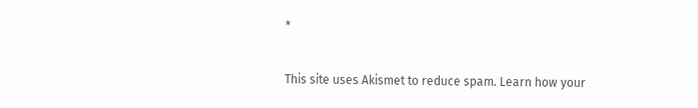*

This site uses Akismet to reduce spam. Learn how your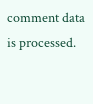comment data is processed.